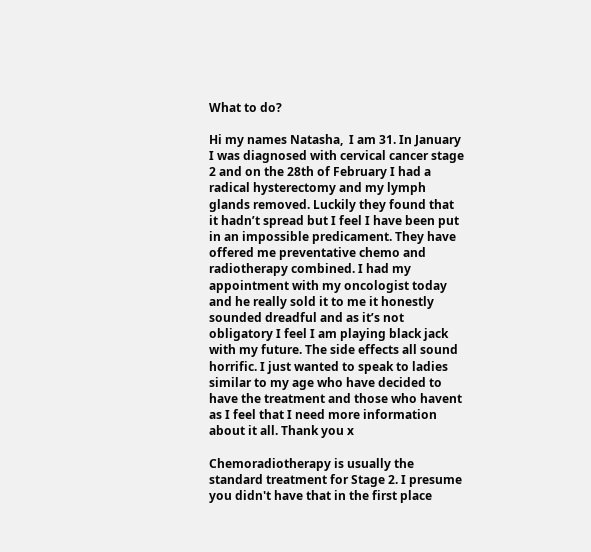What to do?

Hi my names Natasha,  I am 31. In January I was diagnosed with cervical cancer stage 2 and on the 28th of February I had a radical hysterectomy and my lymph glands removed. Luckily they found that it hadn’t spread but I feel I have been put in an impossible predicament. They have offered me preventative chemo and radiotherapy combined. I had my appointment with my oncologist today and he really sold it to me it honestly sounded dreadful and as it’s not obligatory I feel I am playing black jack with my future. The side effects all sound horrific. I just wanted to speak to ladies similar to my age who have decided to have the treatment and those who havent as I feel that I need more information about it all. Thank you x

Chemoradiotherapy is usually the standard treatment for Stage 2. I presume you didn't have that in the first place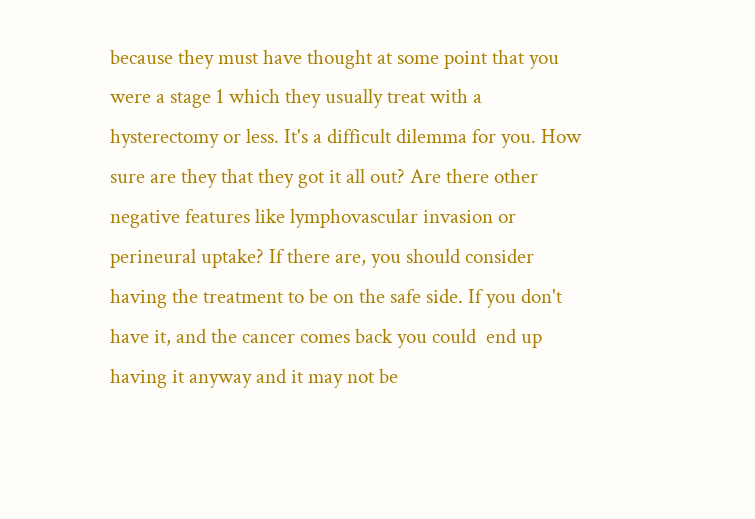because they must have thought at some point that you were a stage 1 which they usually treat with a hysterectomy or less. It's a difficult dilemma for you. How sure are they that they got it all out? Are there other negative features like lymphovascular invasion or perineural uptake? If there are, you should consider having the treatment to be on the safe side. If you don't have it, and the cancer comes back you could  end up having it anyway and it may not be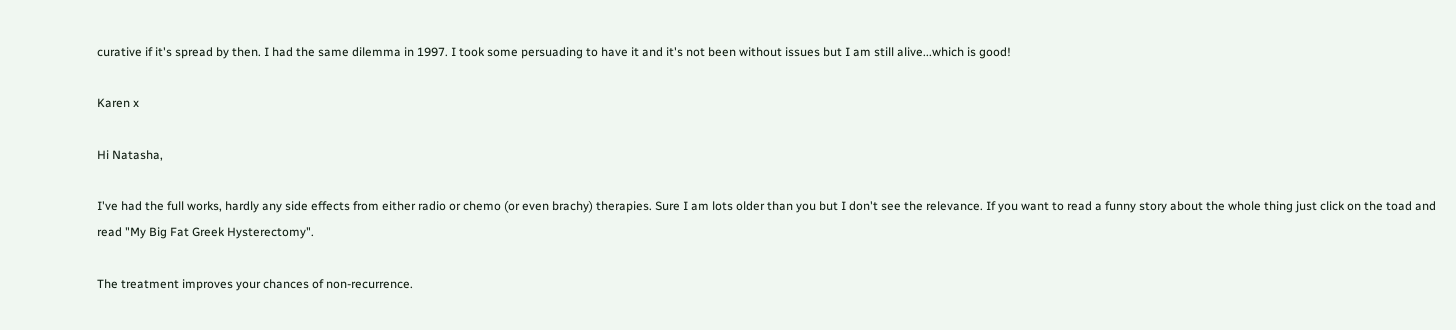curative if it's spread by then. I had the same dilemma in 1997. I took some persuading to have it and it's not been without issues but I am still alive...which is good!

Karen x

Hi Natasha,

I've had the full works, hardly any side effects from either radio or chemo (or even brachy) therapies. Sure I am lots older than you but I don't see the relevance. If you want to read a funny story about the whole thing just click on the toad and read "My Big Fat Greek Hysterectomy".

The treatment improves your chances of non-recurrence.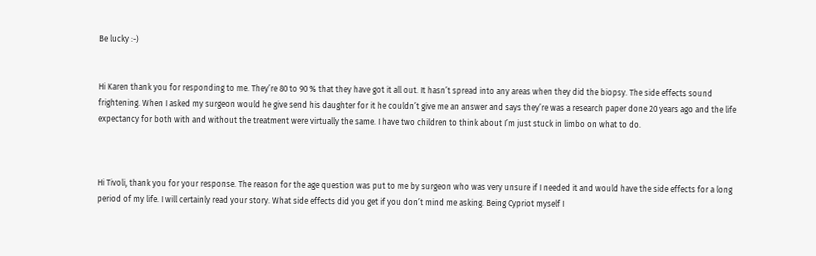Be lucky :-)


Hi Karen thank you for responding to me. They’re 80 to 90 % that they have got it all out. It hasn’t spread into any areas when they did the biopsy. The side effects sound frightening. When I asked my surgeon would he give send his daughter for it he couldn’t give me an answer and says they’re was a research paper done 20 years ago and the life expectancy for both with and without the treatment were virtually the same. I have two children to think about I’m just stuck in limbo on what to do.



Hi Tivoli, thank you for your response. The reason for the age question was put to me by surgeon who was very unsure if I needed it and would have the side effects for a long period of my life. I will certainly read your story. What side effects did you get if you don’t mind me asking. Being Cypriot myself I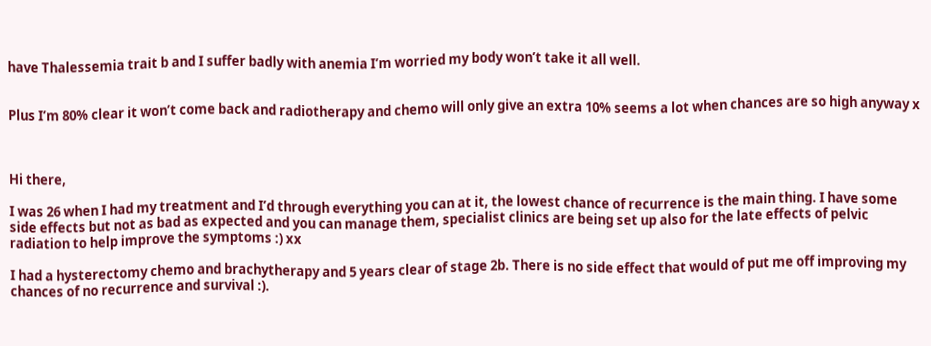have Thalessemia trait b and I suffer badly with anemia I’m worried my body won’t take it all well.


Plus I’m 80% clear it won’t come back and radiotherapy and chemo will only give an extra 10% seems a lot when chances are so high anyway x



Hi there,

I was 26 when I had my treatment and I’d through everything you can at it, the lowest chance of recurrence is the main thing. I have some side effects but not as bad as expected and you can manage them, specialist clinics are being set up also for the late effects of pelvic radiation to help improve the symptoms :) xx

I had a hysterectomy chemo and brachytherapy and 5 years clear of stage 2b. There is no side effect that would of put me off improving my chances of no recurrence and survival :).